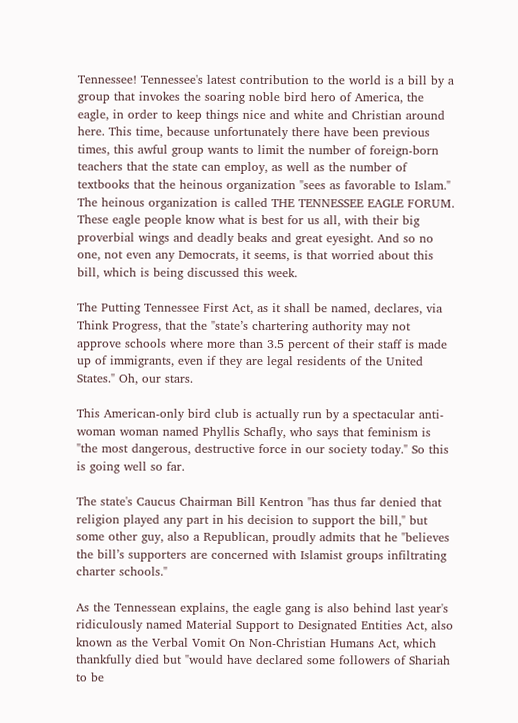Tennessee! Tennessee's latest contribution to the world is a bill by a group that invokes the soaring noble bird hero of America, the eagle, in order to keep things nice and white and Christian around here. This time, because unfortunately there have been previous times, this awful group wants to limit the number of foreign-born teachers that the state can employ, as well as the number of textbooks that the heinous organization "sees as favorable to Islam." The heinous organization is called THE TENNESSEE EAGLE FORUM. These eagle people know what is best for us all, with their big proverbial wings and deadly beaks and great eyesight. And so no one, not even any Democrats, it seems, is that worried about this bill, which is being discussed this week.

The Putting Tennessee First Act, as it shall be named, declares, via Think Progress, that the "state’s chartering authority may not approve schools where more than 3.5 percent of their staff is made up of immigrants, even if they are legal residents of the United States." Oh, our stars.

This American-only bird club is actually run by a spectacular anti-woman woman named Phyllis Schafly, who says that feminism is "the most dangerous, destructive force in our society today." So this is going well so far.

The state's Caucus Chairman Bill Kentron "has thus far denied that religion played any part in his decision to support the bill," but some other guy, also a Republican, proudly admits that he "believes the bill’s supporters are concerned with Islamist groups infiltrating charter schools."

As the Tennessean explains, the eagle gang is also behind last year's ridiculously named Material Support to Designated Entities Act, also known as the Verbal Vomit On Non-Christian Humans Act, which thankfully died but "would have declared some followers of Shariah to be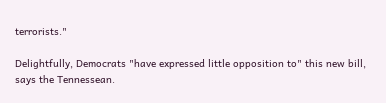terrorists."

Delightfully, Democrats "have expressed little opposition to" this new bill, says the Tennessean.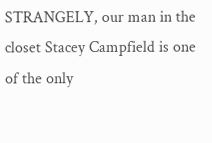STRANGELY, our man in the closet Stacey Campfield is one of the only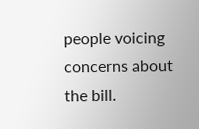people voicing concerns about the bill.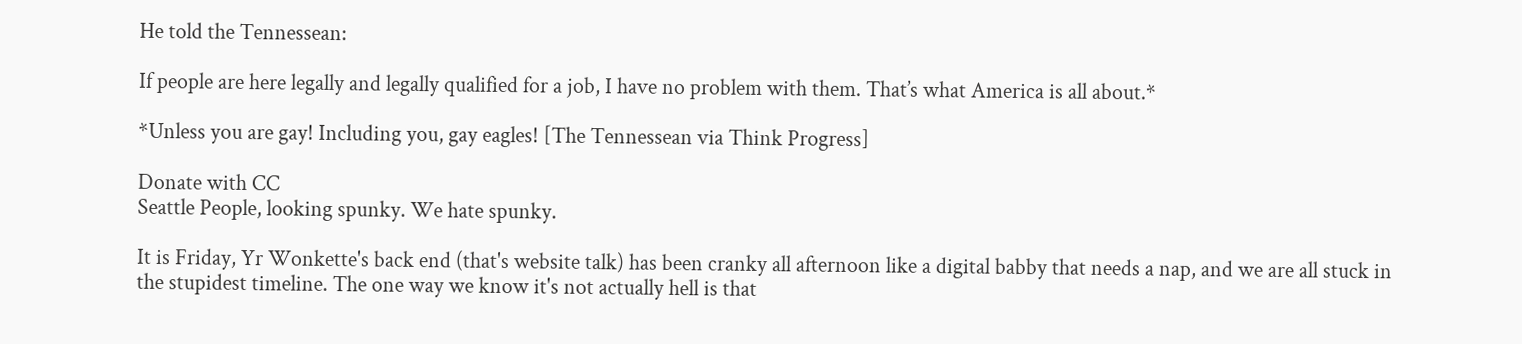He told the Tennessean:

If people are here legally and legally qualified for a job, I have no problem with them. That’s what America is all about.*

*Unless you are gay! Including you, gay eagles! [The Tennessean via Think Progress]

Donate with CC
Seattle People, looking spunky. We hate spunky.

It is Friday, Yr Wonkette's back end (that's website talk) has been cranky all afternoon like a digital babby that needs a nap, and we are all stuck in the stupidest timeline. The one way we know it's not actually hell is that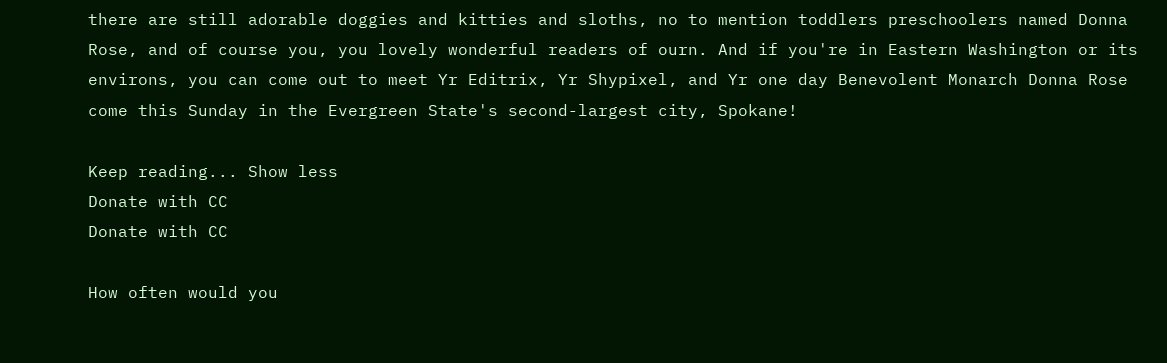there are still adorable doggies and kitties and sloths, no to mention toddlers preschoolers named Donna Rose, and of course you, you lovely wonderful readers of ourn. And if you're in Eastern Washington or its environs, you can come out to meet Yr Editrix, Yr Shypixel, and Yr one day Benevolent Monarch Donna Rose come this Sunday in the Evergreen State's second-largest city, Spokane!

Keep reading... Show less
Donate with CC
Donate with CC

How often would you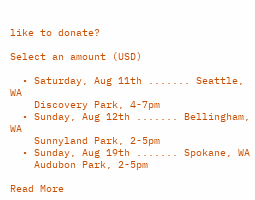like to donate?

Select an amount (USD)

  • Saturday, Aug 11th ....... Seattle, WA
    Discovery Park, 4-7pm
  • Sunday, Aug 12th ....... Bellingham, WA
    Sunnyland Park, 2-5pm
  • Sunday, Aug 19th ....... Spokane, WA
    Audubon Park, 2-5pm

Read More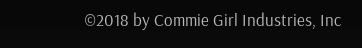©2018 by Commie Girl Industries, Inc